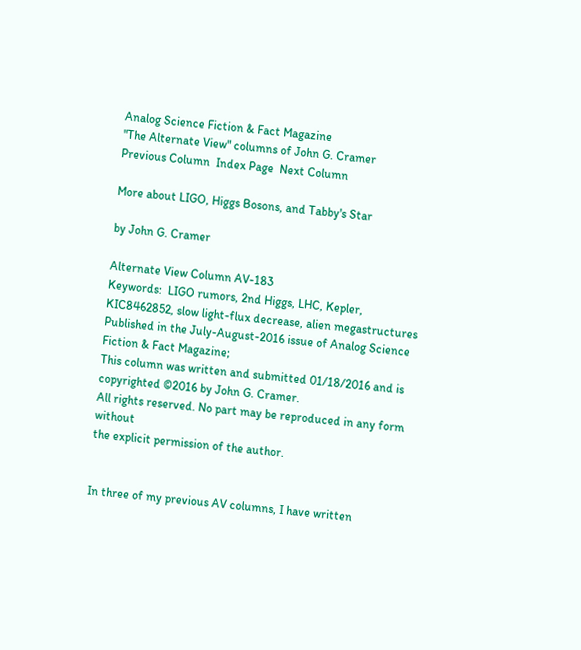Analog Science Fiction & Fact Magazine
"The Alternate View" columns of John G. Cramer
Previous Column  Index Page  Next Column

More about LIGO, Higgs Bosons, and Tabby's Star

by John G. Cramer

Alternate View Column AV-183
Keywords:  LIGO rumors, 2nd Higgs, LHC, Kepler, KIC8462852, slow light-flux decrease, alien megastructures
Published in the July-August-2016 issue of Analog Science Fiction & Fact Magazine;
This column was written and submitted 01/18/2016 and is copyrighted ©2016 by John G. Cramer.
All rights reserved. No part may be reproduced in any form without
the explicit permission of the author.


In three of my previous AV columns, I have written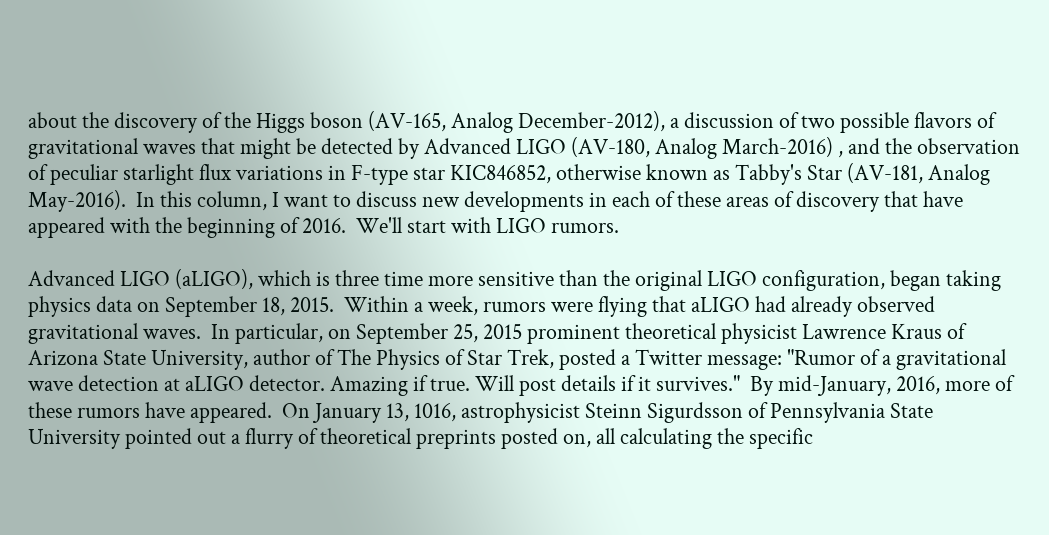about the discovery of the Higgs boson (AV-165, Analog December-2012), a discussion of two possible flavors of gravitational waves that might be detected by Advanced LIGO (AV-180, Analog March-2016) , and the observation of peculiar starlight flux variations in F-type star KIC846852, otherwise known as Tabby's Star (AV-181, Analog May-2016).  In this column, I want to discuss new developments in each of these areas of discovery that have appeared with the beginning of 2016.  We'll start with LIGO rumors.

Advanced LIGO (aLIGO), which is three time more sensitive than the original LIGO configuration, began taking physics data on September 18, 2015.  Within a week, rumors were flying that aLIGO had already observed gravitational waves.  In particular, on September 25, 2015 prominent theoretical physicist Lawrence Kraus of Arizona State University, author of The Physics of Star Trek, posted a Twitter message: "Rumor of a gravitational wave detection at aLIGO detector. Amazing if true. Will post details if it survives."  By mid-January, 2016, more of these rumors have appeared.  On January 13, 1016, astrophysicist Steinn Sigurdsson of Pennsylvania State University pointed out a flurry of theoretical preprints posted on, all calculating the specific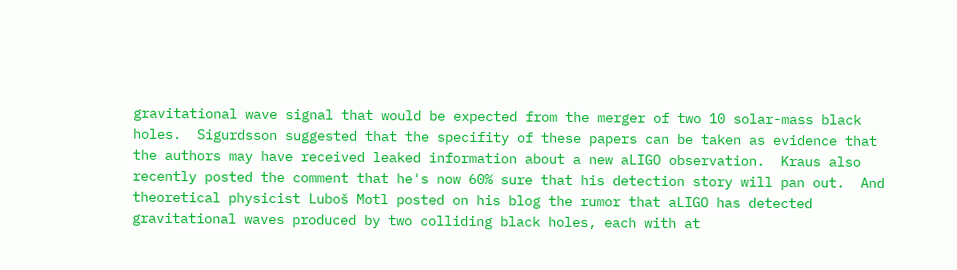gravitational wave signal that would be expected from the merger of two 10 solar-mass black holes.  Sigurdsson suggested that the specifity of these papers can be taken as evidence that the authors may have received leaked information about a new aLIGO observation.  Kraus also recently posted the comment that he's now 60% sure that his detection story will pan out.  And theoretical physicist Luboš Motl posted on his blog the rumor that aLIGO has detected gravitational waves produced by two colliding black holes, each with at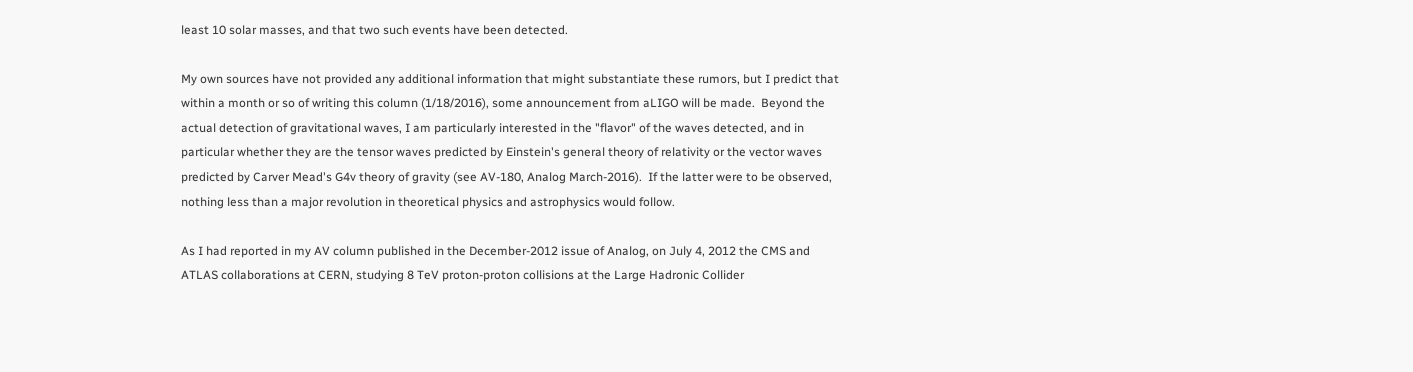least 10 solar masses, and that two such events have been detected.

My own sources have not provided any additional information that might substantiate these rumors, but I predict that within a month or so of writing this column (1/18/2016), some announcement from aLIGO will be made.  Beyond the actual detection of gravitational waves, I am particularly interested in the "flavor" of the waves detected, and in particular whether they are the tensor waves predicted by Einstein's general theory of relativity or the vector waves predicted by Carver Mead's G4v theory of gravity (see AV-180, Analog March-2016).  If the latter were to be observed, nothing less than a major revolution in theoretical physics and astrophysics would follow.

As I had reported in my AV column published in the December-2012 issue of Analog, on July 4, 2012 the CMS and ATLAS collaborations at CERN, studying 8 TeV proton-proton collisions at the Large Hadronic Collider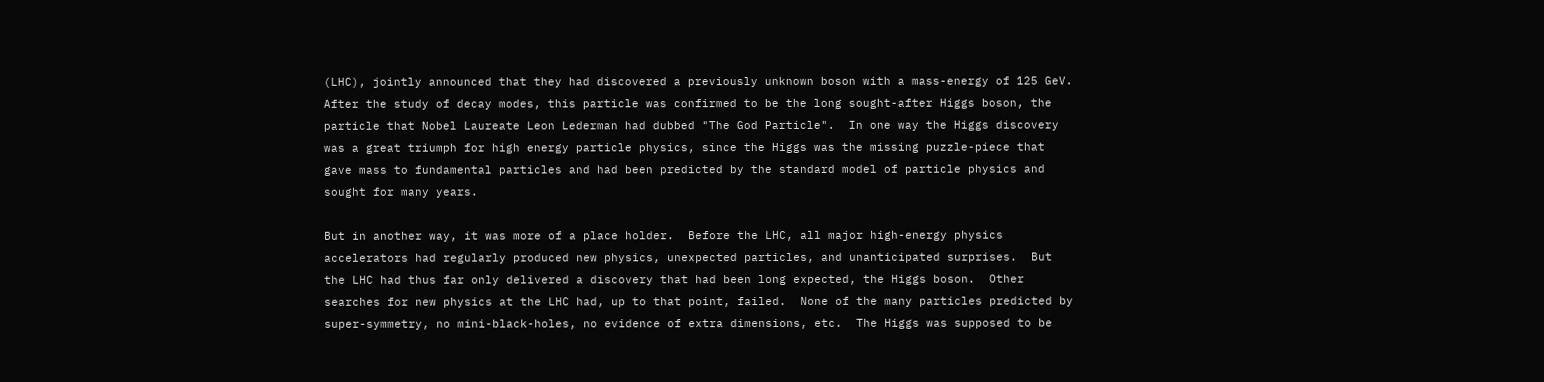(LHC), jointly announced that they had discovered a previously unknown boson with a mass-energy of 125 GeV.  After the study of decay modes, this particle was confirmed to be the long sought-after Higgs boson, the particle that Nobel Laureate Leon Lederman had dubbed "The God Particle".  In one way the Higgs discovery was a great triumph for high energy particle physics, since the Higgs was the missing puzzle-piece that gave mass to fundamental particles and had been predicted by the standard model of particle physics and sought for many years.

But in another way, it was more of a place holder.  Before the LHC, all major high-energy physics accelerators had regularly produced new physics, unexpected particles, and unanticipated surprises.  But the LHC had thus far only delivered a discovery that had been long expected, the Higgs boson.  Other searches for new physics at the LHC had, up to that point, failed.  None of the many particles predicted by super-symmetry, no mini-black-holes, no evidence of extra dimensions, etc.  The Higgs was supposed to be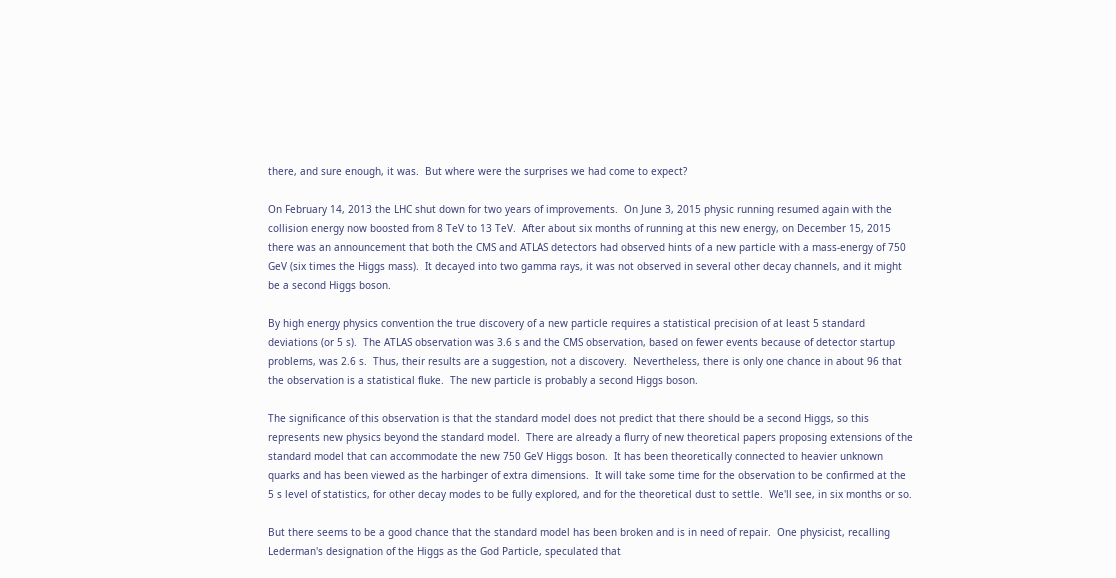there, and sure enough, it was.  But where were the surprises we had come to expect?

On February 14, 2013 the LHC shut down for two years of improvements.  On June 3, 2015 physic running resumed again with the collision energy now boosted from 8 TeV to 13 TeV.  After about six months of running at this new energy, on December 15, 2015 there was an announcement that both the CMS and ATLAS detectors had observed hints of a new particle with a mass-energy of 750 GeV (six times the Higgs mass).  It decayed into two gamma rays, it was not observed in several other decay channels, and it might be a second Higgs boson.

By high energy physics convention the true discovery of a new particle requires a statistical precision of at least 5 standard deviations (or 5 s).  The ATLAS observation was 3.6 s and the CMS observation, based on fewer events because of detector startup problems, was 2.6 s.  Thus, their results are a suggestion, not a discovery.  Nevertheless, there is only one chance in about 96 that the observation is a statistical fluke.  The new particle is probably a second Higgs boson.

The significance of this observation is that the standard model does not predict that there should be a second Higgs, so this represents new physics beyond the standard model.  There are already a flurry of new theoretical papers proposing extensions of the standard model that can accommodate the new 750 GeV Higgs boson.  It has been theoretically connected to heavier unknown quarks and has been viewed as the harbinger of extra dimensions.  It will take some time for the observation to be confirmed at the 5 s level of statistics, for other decay modes to be fully explored, and for the theoretical dust to settle.  We'll see, in six months or so.

But there seems to be a good chance that the standard model has been broken and is in need of repair.  One physicist, recalling Lederman's designation of the Higgs as the God Particle, speculated that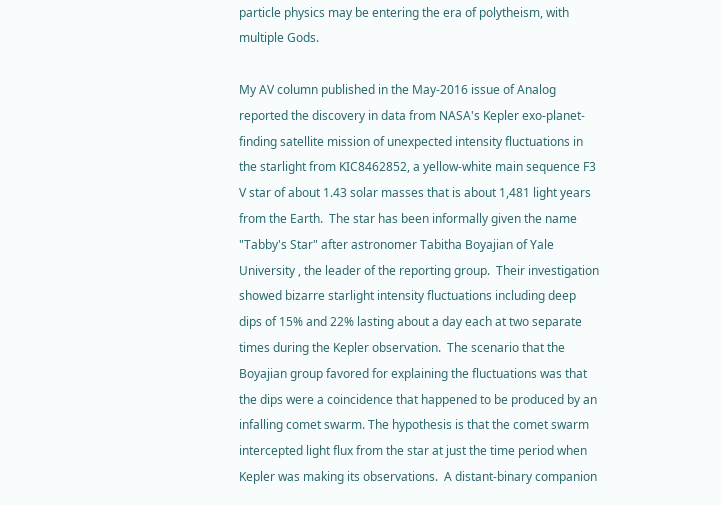particle physics may be entering the era of polytheism, with multiple Gods.

My AV column published in the May-2016 issue of Analog reported the discovery in data from NASA's Kepler exo-planet-finding satellite mission of unexpected intensity fluctuations in the starlight from KIC8462852, a yellow-white main sequence F3 V star of about 1.43 solar masses that is about 1,481 light years from the Earth.  The star has been informally given the name "Tabby's Star" after astronomer Tabitha Boyajian of Yale University , the leader of the reporting group.  Their investigation showed bizarre starlight intensity fluctuations including deep dips of 15% and 22% lasting about a day each at two separate times during the Kepler observation.  The scenario that the Boyajian group favored for explaining the fluctuations was that the dips were a coincidence that happened to be produced by an infalling comet swarm. The hypothesis is that the comet swarm intercepted light flux from the star at just the time period when Kepler was making its observations.  A distant-binary companion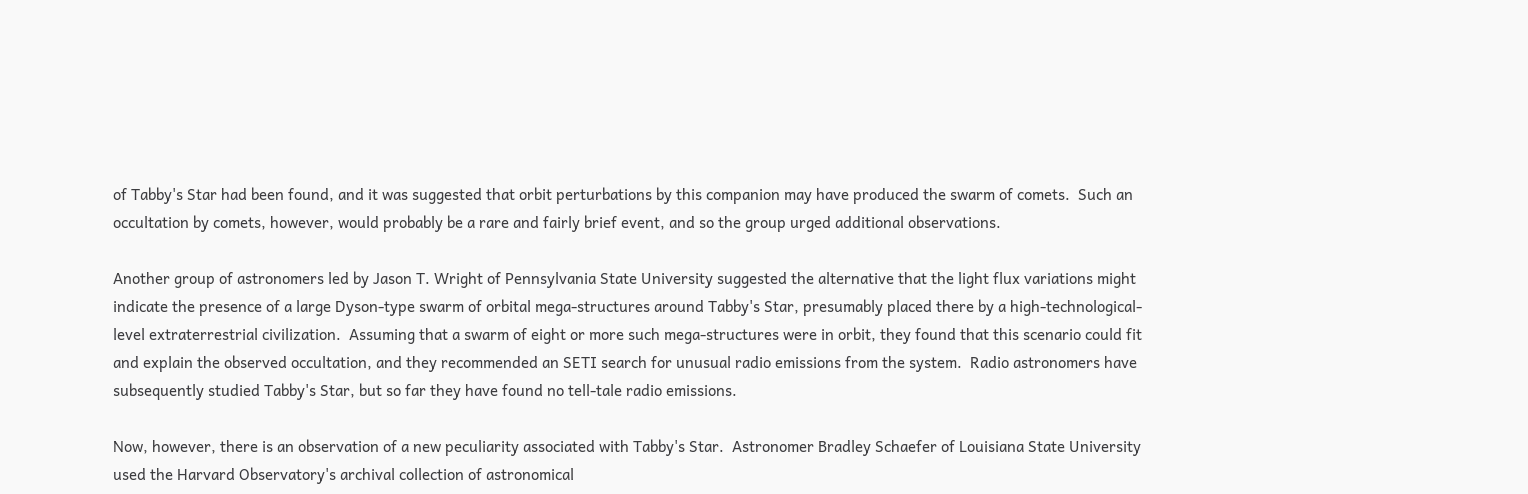of Tabby's Star had been found, and it was suggested that orbit perturbations by this companion may have produced the swarm of comets.  Such an occultation by comets, however, would probably be a rare and fairly brief event, and so the group urged additional observations.

Another group of astronomers led by Jason T. Wright of Pennsylvania State University suggested the alternative that the light flux variations might indicate the presence of a large Dyson-type swarm of orbital mega-structures around Tabby's Star, presumably placed there by a high-technological-level extraterrestrial civilization.  Assuming that a swarm of eight or more such mega-structures were in orbit, they found that this scenario could fit and explain the observed occultation, and they recommended an SETI search for unusual radio emissions from the system.  Radio astronomers have subsequently studied Tabby's Star, but so far they have found no tell-tale radio emissions.

Now, however, there is an observation of a new peculiarity associated with Tabby's Star.  Astronomer Bradley Schaefer of Louisiana State University used the Harvard Observatory's archival collection of astronomical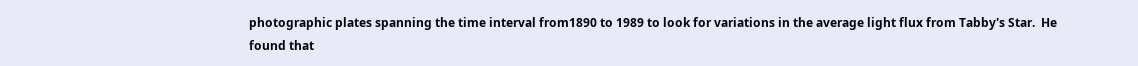photographic plates spanning the time interval from1890 to 1989 to look for variations in the average light flux from Tabby's Star.  He found that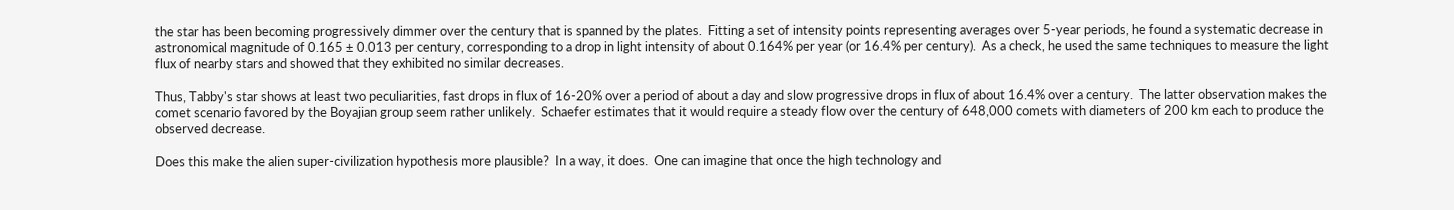the star has been becoming progressively dimmer over the century that is spanned by the plates.  Fitting a set of intensity points representing averages over 5-year periods, he found a systematic decrease in astronomical magnitude of 0.165 ± 0.013 per century, corresponding to a drop in light intensity of about 0.164% per year (or 16.4% per century).  As a check, he used the same techniques to measure the light flux of nearby stars and showed that they exhibited no similar decreases.

Thus, Tabby's star shows at least two peculiarities, fast drops in flux of 16-20% over a period of about a day and slow progressive drops in flux of about 16.4% over a century.  The latter observation makes the comet scenario favored by the Boyajian group seem rather unlikely.  Schaefer estimates that it would require a steady flow over the century of 648,000 comets with diameters of 200 km each to produce the observed decrease.

Does this make the alien super-civilization hypothesis more plausible?  In a way, it does.  One can imagine that once the high technology and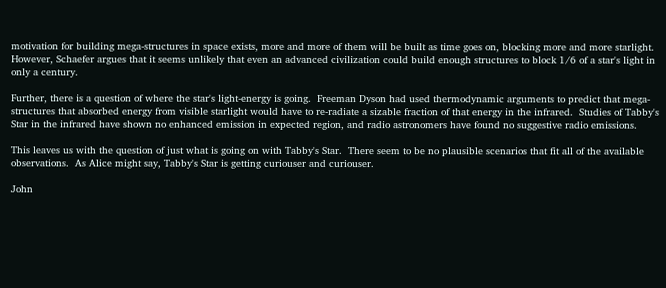motivation for building mega-structures in space exists, more and more of them will be built as time goes on, blocking more and more starlight.   However, Schaefer argues that it seems unlikely that even an advanced civilization could build enough structures to block 1/6 of a star's light in only a century.

Further, there is a question of where the star's light-energy is going.  Freeman Dyson had used thermodynamic arguments to predict that mega-structures that absorbed energy from visible starlight would have to re-radiate a sizable fraction of that energy in the infrared.  Studies of Tabby's Star in the infrared have shown no enhanced emission in expected region, and radio astronomers have found no suggestive radio emissions.

This leaves us with the question of just what is going on with Tabby's Star.  There seem to be no plausible scenarios that fit all of the available observations.  As Alice might say, Tabby's Star is getting curiouser and curiouser.

John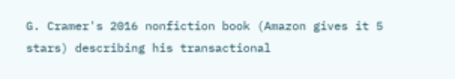G. Cramer's 2016 nonfiction book (Amazon gives it 5 stars) describing his transactional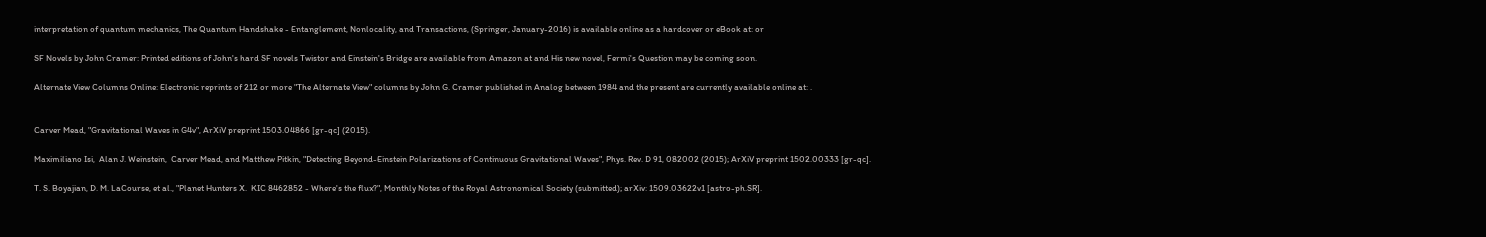interpretation of quantum mechanics, The Quantum Handshake - Entanglement, Nonlocality, and Transactions, (Springer, January-2016) is available online as a hardcover or eBook at: or

SF Novels by John Cramer: Printed editions of John's hard SF novels Twistor and Einstein's Bridge are available from Amazon at and His new novel, Fermi's Question may be coming soon.

Alternate View Columns Online: Electronic reprints of 212 or more "The Alternate View" columns by John G. Cramer published in Analog between 1984 and the present are currently available online at: .


Carver Mead, "Gravitational Waves in G4v", ArXiV preprint 1503.04866 [gr-qc] (2015).

Maximiliano Isi,  Alan J. Weinstein,  Carver Mead, and Matthew Pitkin, "Detecting Beyond-Einstein Polarizations of Continuous Gravitational Waves", Phys. Rev. D 91, 082002 (2015); ArXiV preprint 1502.00333 [gr-qc].

T. S. Boyajian, D. M. LaCourse, et al., "Planet Hunters X.  KIC 8462852 - Where's the flux?", Monthly Notes of the Royal Astronomical Society (submitted); arXiv: 1509.03622v1 [astro-ph.SR].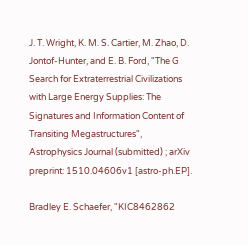J. T. Wright, K. M. S. Cartier, M. Zhao, D. Jontof-Hunter, and E. B. Ford, "The G Search for Extraterrestrial Civilizations with Large Energy Supplies: The Signatures and Information Content of Transiting Megastructures", Astrophysics Journal (submitted) ; arXiv preprint: 1510.04606v1 [astro-ph.EP].

Bradley E. Schaefer, "KIC8462862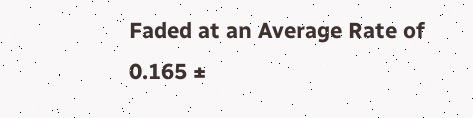Faded at an Average Rate of 0.165 ±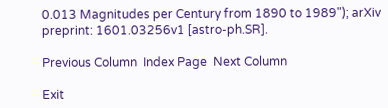0.013 Magnitudes per Century from 1890 to 1989"); arXiv preprint: 1601.03256v1 [astro-ph.SR].

Previous Column  Index Page  Next Column

Exit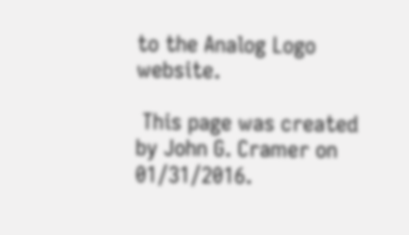to the Analog Logo website.

 This page was created by John G. Cramer on 01/31/2016.